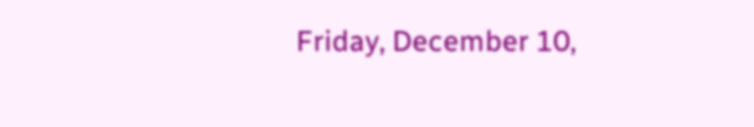Friday, December 10,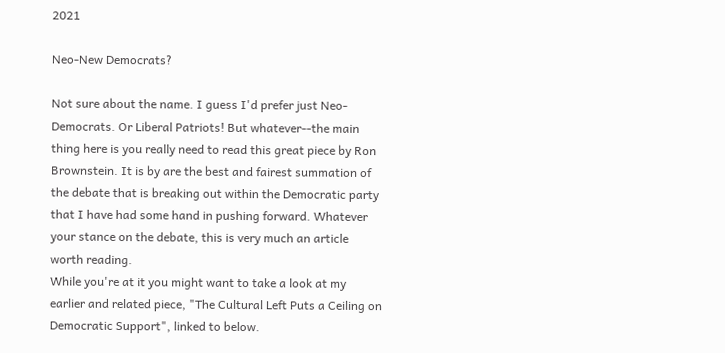2021

Neo-New Democrats?

Not sure about the name. I guess I'd prefer just Neo-Democrats. Or Liberal Patriots! But whatever--the main thing here is you really need to read this great piece by Ron Brownstein. It is by are the best and fairest summation of the debate that is breaking out within the Democratic party that I have had some hand in pushing forward. Whatever your stance on the debate, this is very much an article worth reading.
While you're at it you might want to take a look at my earlier and related piece, "The Cultural Left Puts a Ceiling on Democratic Support", linked to below.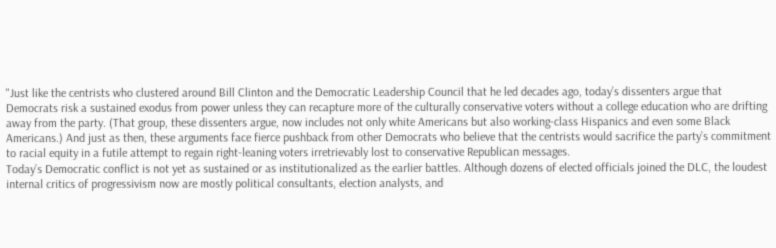"Just like the centrists who clustered around Bill Clinton and the Democratic Leadership Council that he led decades ago, today’s dissenters argue that Democrats risk a sustained exodus from power unless they can recapture more of the culturally conservative voters without a college education who are drifting away from the party. (That group, these dissenters argue, now includes not only white Americans but also working-class Hispanics and even some Black Americans.) And just as then, these arguments face fierce pushback from other Democrats who believe that the centrists would sacrifice the party’s commitment to racial equity in a futile attempt to regain right-leaning voters irretrievably lost to conservative Republican messages.
Today’s Democratic conflict is not yet as sustained or as institutionalized as the earlier battles. Although dozens of elected officials joined the DLC, the loudest internal critics of progressivism now are mostly political consultants, election analysts, and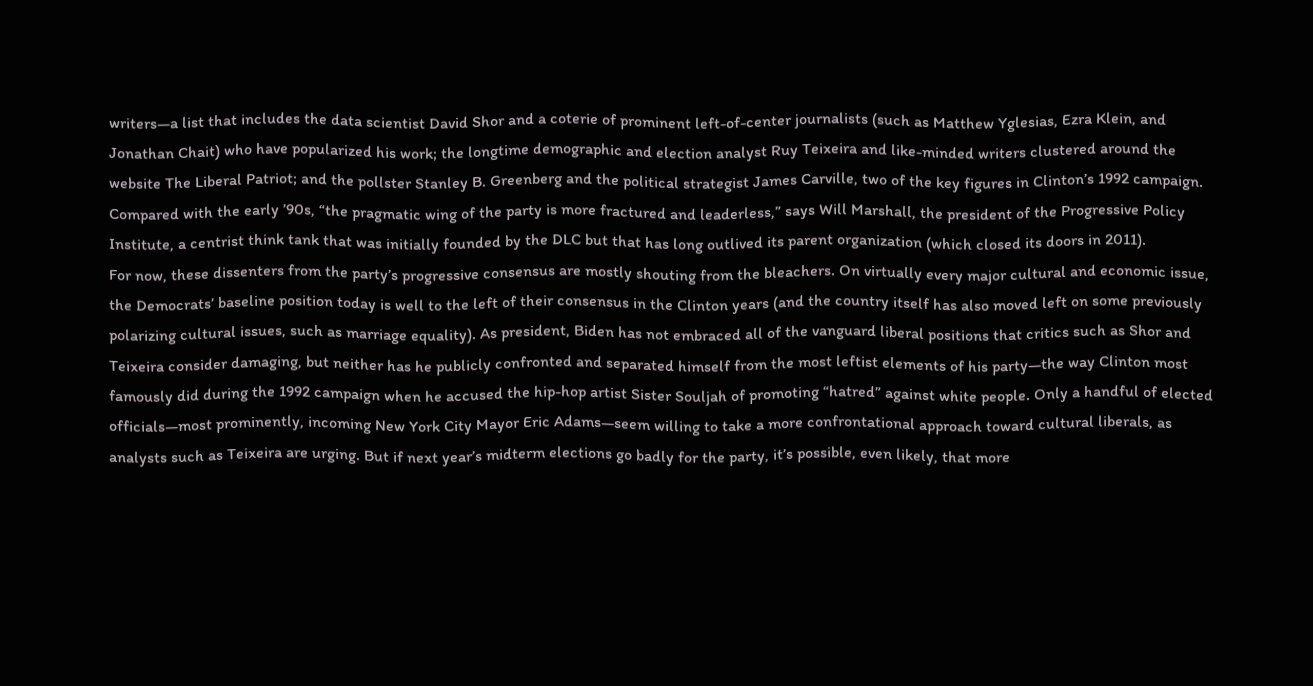writers—a list that includes the data scientist David Shor and a coterie of prominent left-of-center journalists (such as Matthew Yglesias, Ezra Klein, and Jonathan Chait) who have popularized his work; the longtime demographic and election analyst Ruy Teixeira and like-minded writers clustered around the website The Liberal Patriot; and the pollster Stanley B. Greenberg and the political strategist James Carville, two of the key figures in Clinton’s 1992 campaign. Compared with the early ’90s, “the pragmatic wing of the party is more fractured and leaderless,” says Will Marshall, the president of the Progressive Policy Institute, a centrist think tank that was initially founded by the DLC but that has long outlived its parent organization (which closed its doors in 2011).
For now, these dissenters from the party’s progressive consensus are mostly shouting from the bleachers. On virtually every major cultural and economic issue, the Democrats’ baseline position today is well to the left of their consensus in the Clinton years (and the country itself has also moved left on some previously polarizing cultural issues, such as marriage equality). As president, Biden has not embraced all of the vanguard liberal positions that critics such as Shor and Teixeira consider damaging, but neither has he publicly confronted and separated himself from the most leftist elements of his party—the way Clinton most famously did during the 1992 campaign when he accused the hip-hop artist Sister Souljah of promoting “hatred” against white people. Only a handful of elected officials—most prominently, incoming New York City Mayor Eric Adams—seem willing to take a more confrontational approach toward cultural liberals, as analysts such as Teixeira are urging. But if next year’s midterm elections go badly for the party, it’s possible, even likely, that more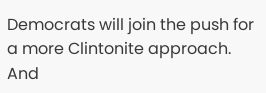Democrats will join the push for a more Clintonite approach. And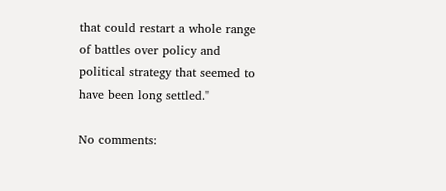that could restart a whole range of battles over policy and political strategy that seemed to have been long settled."

No comments: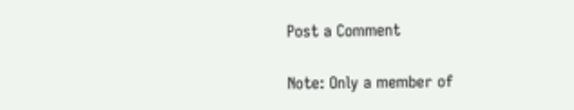Post a Comment

Note: Only a member of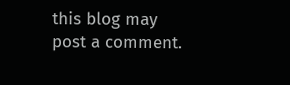this blog may post a comment.